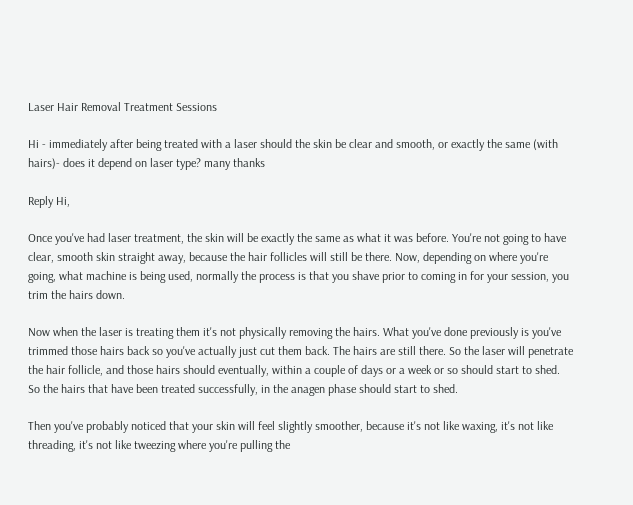Laser Hair Removal Treatment Sessions

Hi - immediately after being treated with a laser should the skin be clear and smooth, or exactly the same (with hairs)- does it depend on laser type? many thanks

Reply Hi,

Once you've had laser treatment, the skin will be exactly the same as what it was before. You're not going to have clear, smooth skin straight away, because the hair follicles will still be there. Now, depending on where you're going, what machine is being used, normally the process is that you shave prior to coming in for your session, you trim the hairs down.

Now when the laser is treating them it's not physically removing the hairs. What you've done previously is you've trimmed those hairs back so you've actually just cut them back. The hairs are still there. So the laser will penetrate the hair follicle, and those hairs should eventually, within a couple of days or a week or so should start to shed. So the hairs that have been treated successfully, in the anagen phase should start to shed.

Then you've probably noticed that your skin will feel slightly smoother, because it's not like waxing, it's not like threading, it's not like tweezing where you're pulling the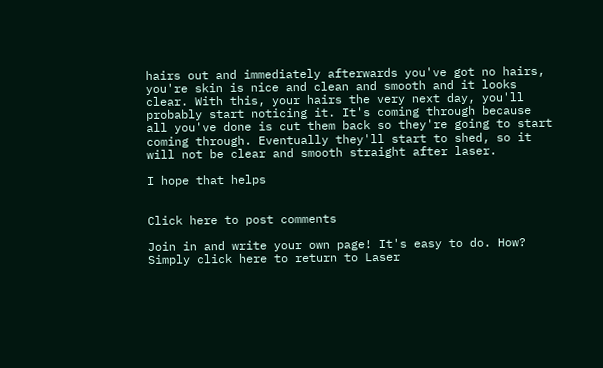hairs out and immediately afterwards you've got no hairs, you're skin is nice and clean and smooth and it looks clear. With this, your hairs the very next day, you'll probably start noticing it. It's coming through because all you've done is cut them back so they're going to start coming through. Eventually they'll start to shed, so it will not be clear and smooth straight after laser.

I hope that helps


Click here to post comments

Join in and write your own page! It's easy to do. How? Simply click here to return to Laser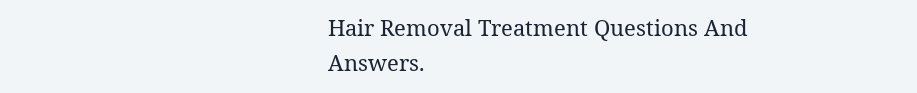Hair Removal Treatment Questions And Answers.